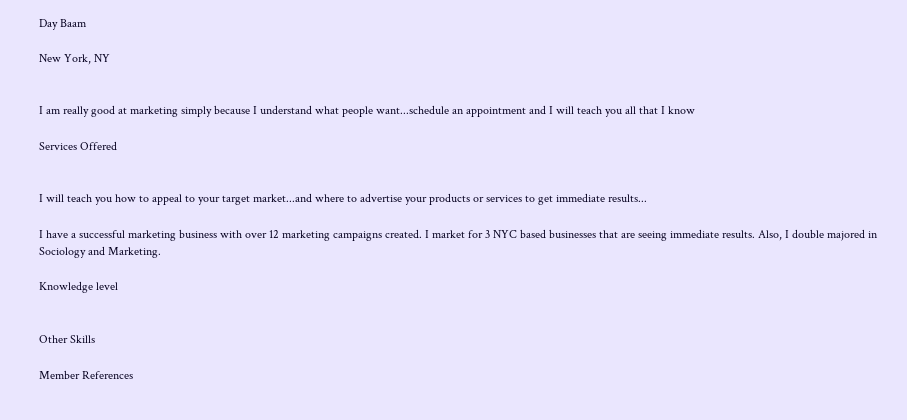Day Baam

New York, NY


I am really good at marketing simply because I understand what people want...schedule an appointment and I will teach you all that I know

Services Offered


I will teach you how to appeal to your target market...and where to advertise your products or services to get immediate results...

I have a successful marketing business with over 12 marketing campaigns created. I market for 3 NYC based businesses that are seeing immediate results. Also, I double majored in Sociology and Marketing.

Knowledge level


Other Skills

Member References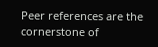Peer references are the cornerstone of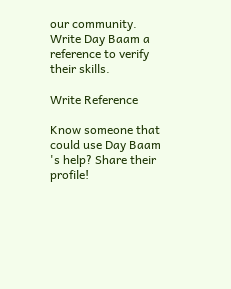our community.
Write Day Baam a reference to verify their skills.

Write Reference

Know someone that could use Day Baam 's help? Share their profile!